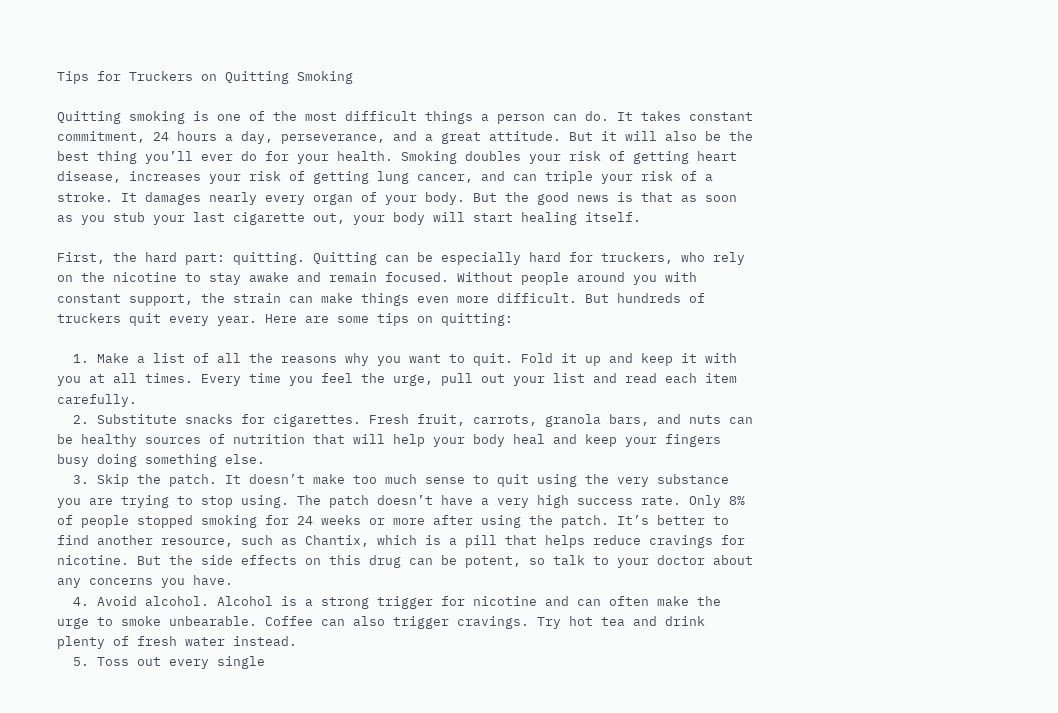Tips for Truckers on Quitting Smoking

Quitting smoking is one of the most difficult things a person can do. It takes constant commitment, 24 hours a day, perseverance, and a great attitude. But it will also be the best thing you’ll ever do for your health. Smoking doubles your risk of getting heart disease, increases your risk of getting lung cancer, and can triple your risk of a stroke. It damages nearly every organ of your body. But the good news is that as soon as you stub your last cigarette out, your body will start healing itself.

First, the hard part: quitting. Quitting can be especially hard for truckers, who rely on the nicotine to stay awake and remain focused. Without people around you with constant support, the strain can make things even more difficult. But hundreds of truckers quit every year. Here are some tips on quitting:

  1. Make a list of all the reasons why you want to quit. Fold it up and keep it with you at all times. Every time you feel the urge, pull out your list and read each item carefully.
  2. Substitute snacks for cigarettes. Fresh fruit, carrots, granola bars, and nuts can be healthy sources of nutrition that will help your body heal and keep your fingers busy doing something else.
  3. Skip the patch. It doesn’t make too much sense to quit using the very substance you are trying to stop using. The patch doesn’t have a very high success rate. Only 8% of people stopped smoking for 24 weeks or more after using the patch. It’s better to find another resource, such as Chantix, which is a pill that helps reduce cravings for nicotine. But the side effects on this drug can be potent, so talk to your doctor about any concerns you have.
  4. Avoid alcohol. Alcohol is a strong trigger for nicotine and can often make the urge to smoke unbearable. Coffee can also trigger cravings. Try hot tea and drink plenty of fresh water instead.
  5. Toss out every single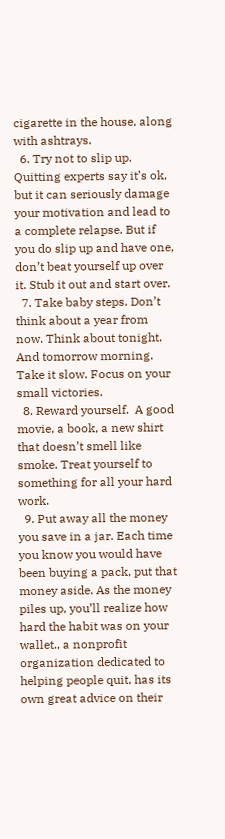cigarette in the house, along with ashtrays.
  6. Try not to slip up. Quitting experts say it’s ok, but it can seriously damage your motivation and lead to a complete relapse. But if you do slip up and have one, don’t beat yourself up over it. Stub it out and start over.
  7. Take baby steps. Don’t think about a year from now. Think about tonight. And tomorrow morning. Take it slow. Focus on your small victories.
  8. Reward yourself.  A good movie, a book, a new shirt that doesn’t smell like smoke. Treat yourself to something for all your hard work.
  9. Put away all the money you save in a jar. Each time you know you would have been buying a pack, put that money aside. As the money piles up, you’ll realize how hard the habit was on your wallet., a nonprofit organization dedicated to helping people quit, has its own great advice on their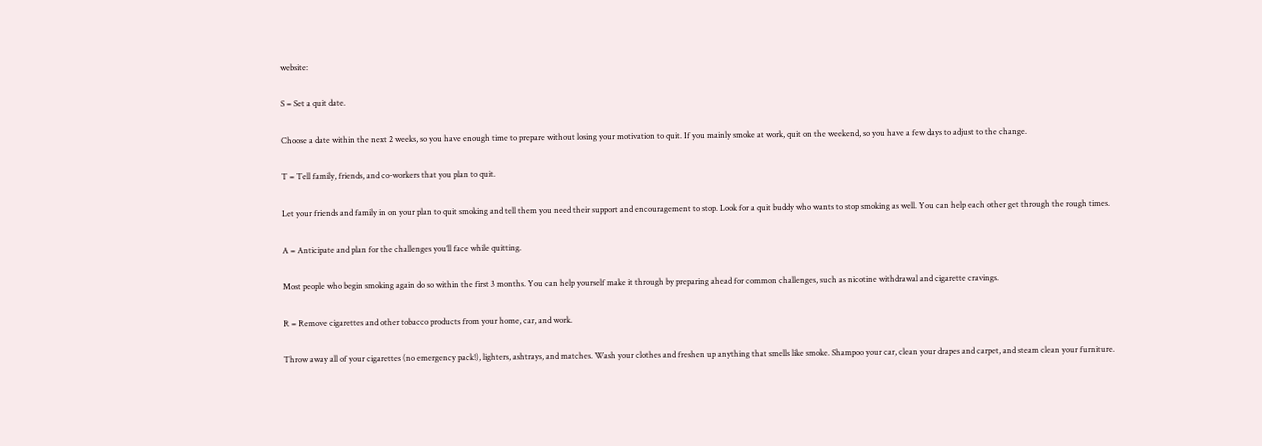website:

S = Set a quit date.

Choose a date within the next 2 weeks, so you have enough time to prepare without losing your motivation to quit. If you mainly smoke at work, quit on the weekend, so you have a few days to adjust to the change.

T = Tell family, friends, and co-workers that you plan to quit.

Let your friends and family in on your plan to quit smoking and tell them you need their support and encouragement to stop. Look for a quit buddy who wants to stop smoking as well. You can help each other get through the rough times.

A = Anticipate and plan for the challenges you’ll face while quitting.

Most people who begin smoking again do so within the first 3 months. You can help yourself make it through by preparing ahead for common challenges, such as nicotine withdrawal and cigarette cravings.

R = Remove cigarettes and other tobacco products from your home, car, and work.

Throw away all of your cigarettes (no emergency pack!), lighters, ashtrays, and matches. Wash your clothes and freshen up anything that smells like smoke. Shampoo your car, clean your drapes and carpet, and steam clean your furniture.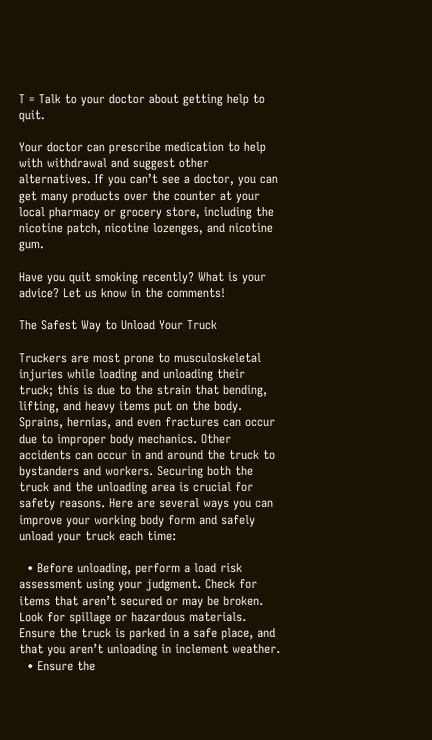T = Talk to your doctor about getting help to quit.

Your doctor can prescribe medication to help with withdrawal and suggest other alternatives. If you can’t see a doctor, you can get many products over the counter at your local pharmacy or grocery store, including the nicotine patch, nicotine lozenges, and nicotine gum.

Have you quit smoking recently? What is your advice? Let us know in the comments!

The Safest Way to Unload Your Truck

Truckers are most prone to musculoskeletal injuries while loading and unloading their truck; this is due to the strain that bending, lifting, and heavy items put on the body. Sprains, hernias, and even fractures can occur due to improper body mechanics. Other accidents can occur in and around the truck to bystanders and workers. Securing both the truck and the unloading area is crucial for safety reasons. Here are several ways you can improve your working body form and safely unload your truck each time:

  • Before unloading, perform a load risk assessment using your judgment. Check for items that aren’t secured or may be broken. Look for spillage or hazardous materials. Ensure the truck is parked in a safe place, and that you aren’t unloading in inclement weather.
  • Ensure the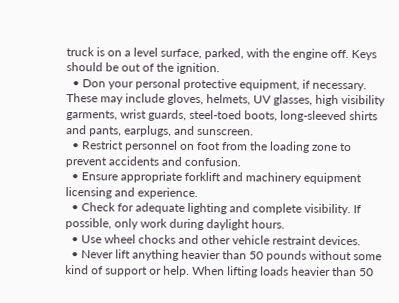truck is on a level surface, parked, with the engine off. Keys should be out of the ignition.
  • Don your personal protective equipment, if necessary. These may include gloves, helmets, UV glasses, high visibility garments, wrist guards, steel-toed boots, long-sleeved shirts and pants, earplugs, and sunscreen.
  • Restrict personnel on foot from the loading zone to prevent accidents and confusion.
  • Ensure appropriate forklift and machinery equipment licensing and experience.
  • Check for adequate lighting and complete visibility. If possible, only work during daylight hours.
  • Use wheel chocks and other vehicle restraint devices.
  • Never lift anything heavier than 50 pounds without some kind of support or help. When lifting loads heavier than 50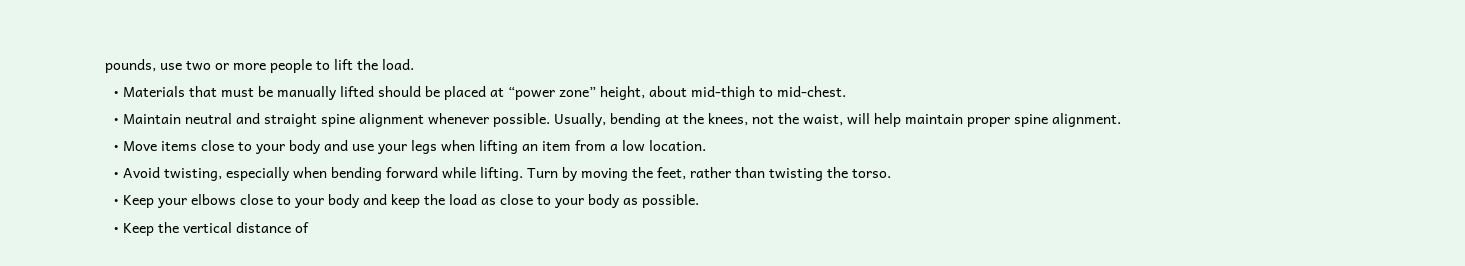pounds, use two or more people to lift the load.
  • Materials that must be manually lifted should be placed at “power zone” height, about mid-thigh to mid-chest.
  • Maintain neutral and straight spine alignment whenever possible. Usually, bending at the knees, not the waist, will help maintain proper spine alignment.
  • Move items close to your body and use your legs when lifting an item from a low location.
  • Avoid twisting, especially when bending forward while lifting. Turn by moving the feet, rather than twisting the torso.
  • Keep your elbows close to your body and keep the load as close to your body as possible.
  • Keep the vertical distance of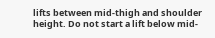lifts between mid-thigh and shoulder height. Do not start a lift below mid-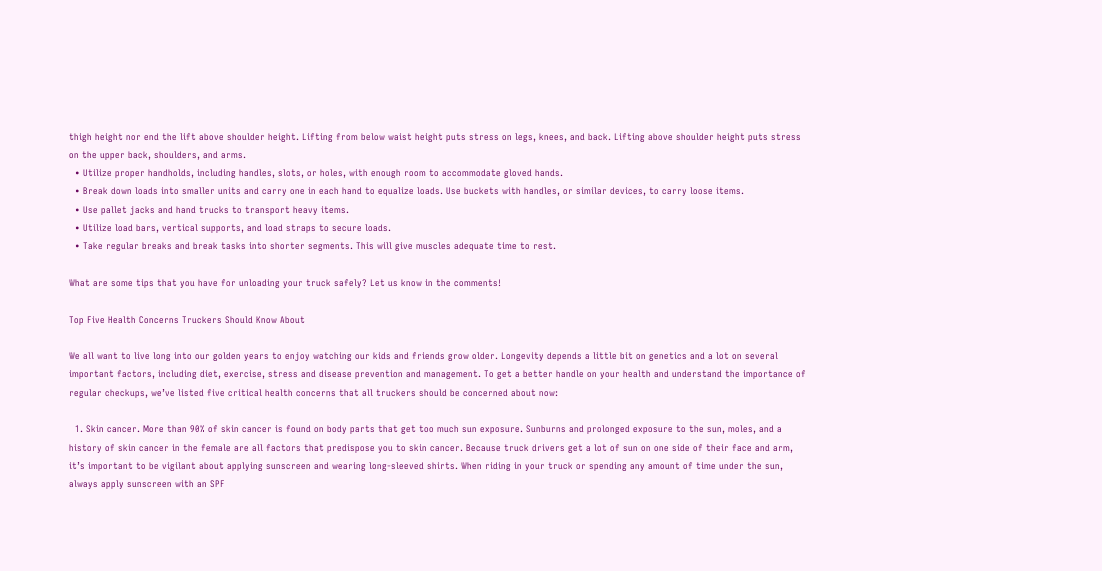thigh height nor end the lift above shoulder height. Lifting from below waist height puts stress on legs, knees, and back. Lifting above shoulder height puts stress on the upper back, shoulders, and arms.
  • Utilize proper handholds, including handles, slots, or holes, with enough room to accommodate gloved hands.
  • Break down loads into smaller units and carry one in each hand to equalize loads. Use buckets with handles, or similar devices, to carry loose items.
  • Use pallet jacks and hand trucks to transport heavy items.
  • Utilize load bars, vertical supports, and load straps to secure loads.
  • Take regular breaks and break tasks into shorter segments. This will give muscles adequate time to rest.

What are some tips that you have for unloading your truck safely? Let us know in the comments!

Top Five Health Concerns Truckers Should Know About

We all want to live long into our golden years to enjoy watching our kids and friends grow older. Longevity depends a little bit on genetics and a lot on several important factors, including diet, exercise, stress and disease prevention and management. To get a better handle on your health and understand the importance of regular checkups, we’ve listed five critical health concerns that all truckers should be concerned about now:

  1. Skin cancer. More than 90% of skin cancer is found on body parts that get too much sun exposure. Sunburns and prolonged exposure to the sun, moles, and a history of skin cancer in the female are all factors that predispose you to skin cancer. Because truck drivers get a lot of sun on one side of their face and arm, it’s important to be vigilant about applying sunscreen and wearing long-sleeved shirts. When riding in your truck or spending any amount of time under the sun, always apply sunscreen with an SPF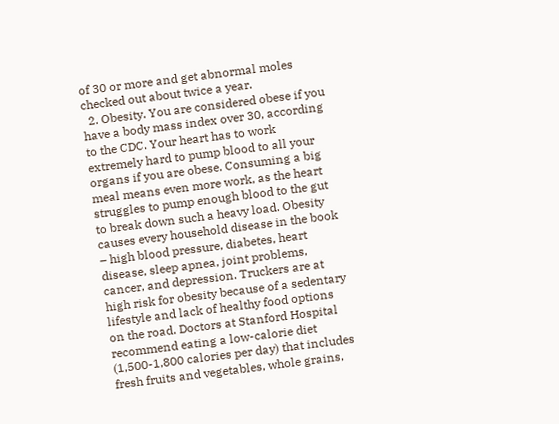of 30 or more and get abnormal moles checked out about twice a year.
  2. Obesity. You are considered obese if you have a body mass index over 30, according to the CDC. Your heart has to work extremely hard to pump blood to all your organs if you are obese. Consuming a big meal means even more work, as the heart struggles to pump enough blood to the gut to break down such a heavy load. Obesity causes every household disease in the book – high blood pressure, diabetes, heart disease, sleep apnea, joint problems, cancer, and depression. Truckers are at high risk for obesity because of a sedentary lifestyle and lack of healthy food options on the road. Doctors at Stanford Hospital recommend eating a low-calorie diet (1,500-1,800 calories per day) that includes fresh fruits and vegetables, whole grains,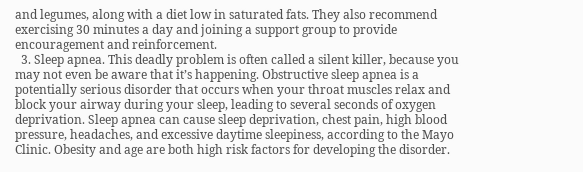and legumes, along with a diet low in saturated fats. They also recommend exercising 30 minutes a day and joining a support group to provide encouragement and reinforcement.
  3. Sleep apnea. This deadly problem is often called a silent killer, because you may not even be aware that it’s happening. Obstructive sleep apnea is a potentially serious disorder that occurs when your throat muscles relax and block your airway during your sleep, leading to several seconds of oxygen deprivation. Sleep apnea can cause sleep deprivation, chest pain, high blood pressure, headaches, and excessive daytime sleepiness, according to the Mayo Clinic. Obesity and age are both high risk factors for developing the disorder.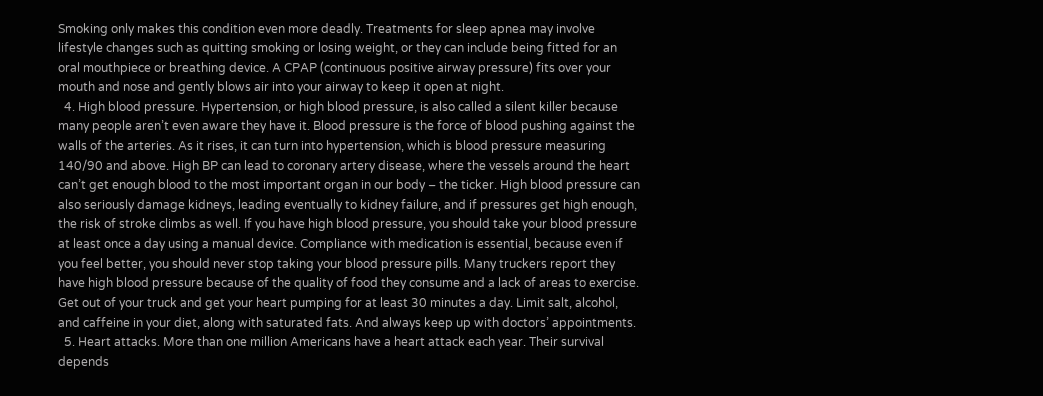Smoking only makes this condition even more deadly. Treatments for sleep apnea may involve lifestyle changes such as quitting smoking or losing weight, or they can include being fitted for an oral mouthpiece or breathing device. A CPAP (continuous positive airway pressure) fits over your mouth and nose and gently blows air into your airway to keep it open at night.
  4. High blood pressure. Hypertension, or high blood pressure, is also called a silent killer because many people aren’t even aware they have it. Blood pressure is the force of blood pushing against the walls of the arteries. As it rises, it can turn into hypertension, which is blood pressure measuring 140/90 and above. High BP can lead to coronary artery disease, where the vessels around the heart can’t get enough blood to the most important organ in our body – the ticker. High blood pressure can also seriously damage kidneys, leading eventually to kidney failure, and if pressures get high enough, the risk of stroke climbs as well. If you have high blood pressure, you should take your blood pressure at least once a day using a manual device. Compliance with medication is essential, because even if you feel better, you should never stop taking your blood pressure pills. Many truckers report they have high blood pressure because of the quality of food they consume and a lack of areas to exercise. Get out of your truck and get your heart pumping for at least 30 minutes a day. Limit salt, alcohol, and caffeine in your diet, along with saturated fats. And always keep up with doctors’ appointments.
  5. Heart attacks. More than one million Americans have a heart attack each year. Their survival depends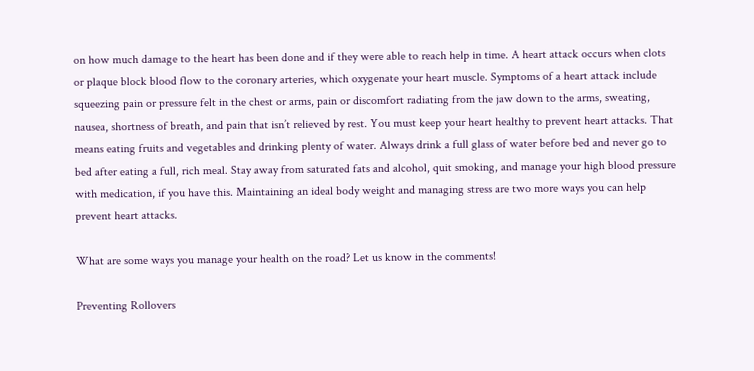on how much damage to the heart has been done and if they were able to reach help in time. A heart attack occurs when clots or plaque block blood flow to the coronary arteries, which oxygenate your heart muscle. Symptoms of a heart attack include squeezing pain or pressure felt in the chest or arms, pain or discomfort radiating from the jaw down to the arms, sweating, nausea, shortness of breath, and pain that isn’t relieved by rest. You must keep your heart healthy to prevent heart attacks. That means eating fruits and vegetables and drinking plenty of water. Always drink a full glass of water before bed and never go to bed after eating a full, rich meal. Stay away from saturated fats and alcohol, quit smoking, and manage your high blood pressure with medication, if you have this. Maintaining an ideal body weight and managing stress are two more ways you can help prevent heart attacks.

What are some ways you manage your health on the road? Let us know in the comments!

Preventing Rollovers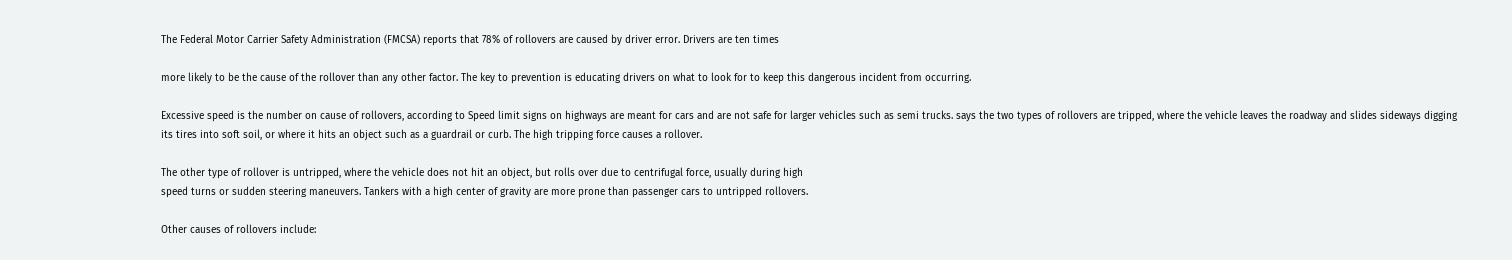The Federal Motor Carrier Safety Administration (FMCSA) reports that 78% of rollovers are caused by driver error. Drivers are ten times

more likely to be the cause of the rollover than any other factor. The key to prevention is educating drivers on what to look for to keep this dangerous incident from occurring.

Excessive speed is the number on cause of rollovers, according to Speed limit signs on highways are meant for cars and are not safe for larger vehicles such as semi trucks. says the two types of rollovers are tripped, where the vehicle leaves the roadway and slides sideways digging its tires into soft soil, or where it hits an object such as a guardrail or curb. The high tripping force causes a rollover.

The other type of rollover is untripped, where the vehicle does not hit an object, but rolls over due to centrifugal force, usually during high
speed turns or sudden steering maneuvers. Tankers with a high center of gravity are more prone than passenger cars to untripped rollovers.

Other causes of rollovers include: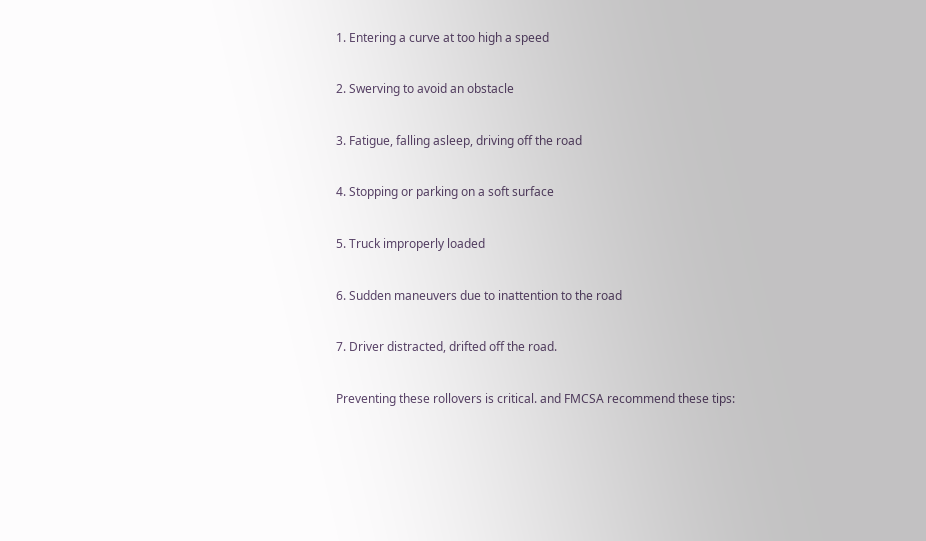1. Entering a curve at too high a speed

2. Swerving to avoid an obstacle

3. Fatigue, falling asleep, driving off the road

4. Stopping or parking on a soft surface

5. Truck improperly loaded

6. Sudden maneuvers due to inattention to the road

7. Driver distracted, drifted off the road.

Preventing these rollovers is critical. and FMCSA recommend these tips: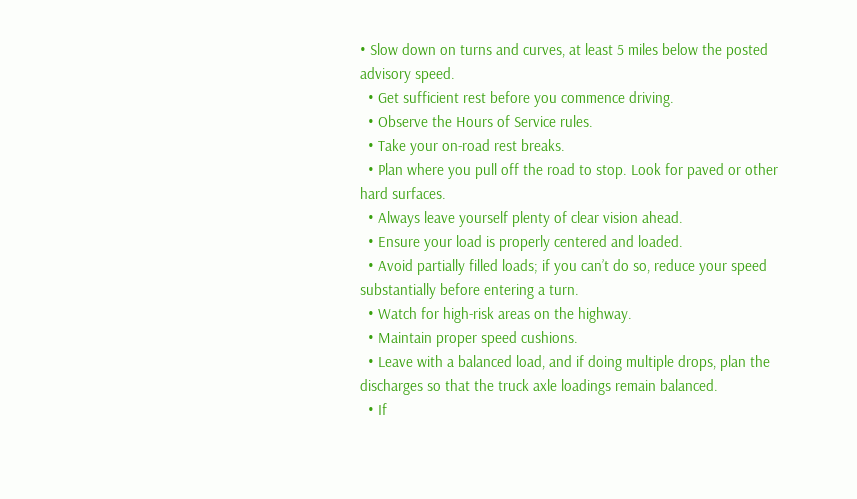• Slow down on turns and curves, at least 5 miles below the posted advisory speed.
  • Get sufficient rest before you commence driving.
  • Observe the Hours of Service rules.
  • Take your on-road rest breaks.
  • Plan where you pull off the road to stop. Look for paved or other hard surfaces.
  • Always leave yourself plenty of clear vision ahead.
  • Ensure your load is properly centered and loaded.
  • Avoid partially filled loads; if you can’t do so, reduce your speed substantially before entering a turn.
  • Watch for high-risk areas on the highway.
  • Maintain proper speed cushions.
  • Leave with a balanced load, and if doing multiple drops, plan the discharges so that the truck axle loadings remain balanced.
  • If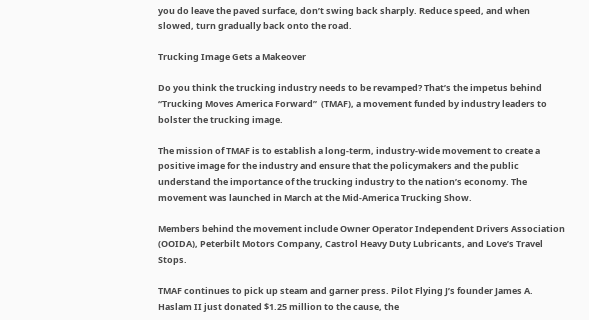you do leave the paved surface, don’t swing back sharply. Reduce speed, and when slowed, turn gradually back onto the road.

Trucking Image Gets a Makeover

Do you think the trucking industry needs to be revamped? That’s the impetus behind “Trucking Moves America Forward”  (TMAF), a movement funded by industry leaders to bolster the trucking image.

The mission of TMAF is to establish a long-term, industry-wide movement to create a positive image for the industry and ensure that the policymakers and the public understand the importance of the trucking industry to the nation’s economy. The movement was launched in March at the Mid-America Trucking Show.

Members behind the movement include Owner Operator Independent Drivers Association (OOIDA), Peterbilt Motors Company, Castrol Heavy Duty Lubricants, and Love’s Travel Stops.

TMAF continues to pick up steam and garner press. Pilot Flying J’s founder James A. Haslam II just donated $1.25 million to the cause, the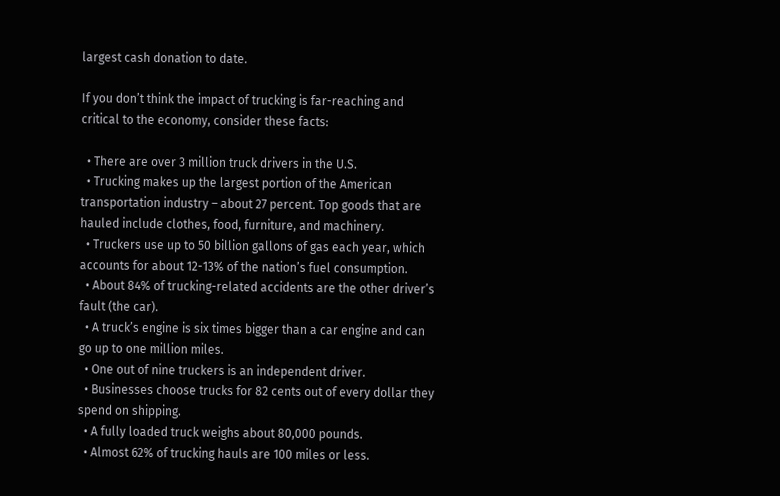largest cash donation to date.

If you don’t think the impact of trucking is far-reaching and critical to the economy, consider these facts:

  • There are over 3 million truck drivers in the U.S.
  • Trucking makes up the largest portion of the American transportation industry – about 27 percent. Top goods that are hauled include clothes, food, furniture, and machinery.
  • Truckers use up to 50 billion gallons of gas each year, which accounts for about 12-13% of the nation’s fuel consumption.
  • About 84% of trucking-related accidents are the other driver’s fault (the car).
  • A truck’s engine is six times bigger than a car engine and can go up to one million miles.
  • One out of nine truckers is an independent driver.
  • Businesses choose trucks for 82 cents out of every dollar they spend on shipping.
  • A fully loaded truck weighs about 80,000 pounds.
  • Almost 62% of trucking hauls are 100 miles or less.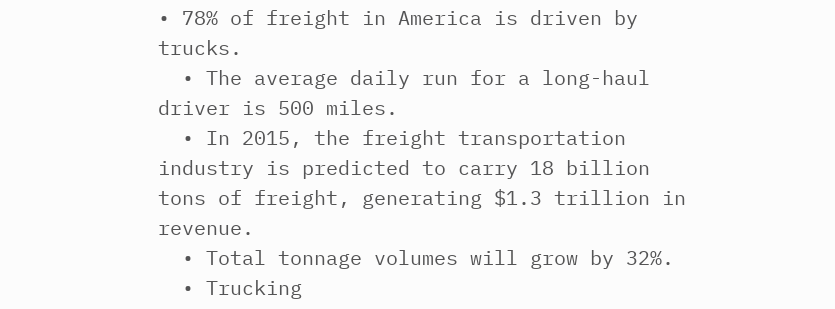• 78% of freight in America is driven by trucks.
  • The average daily run for a long-haul driver is 500 miles.
  • In 2015, the freight transportation industry is predicted to carry 18 billion tons of freight, generating $1.3 trillion in revenue.
  • Total tonnage volumes will grow by 32%.
  • Trucking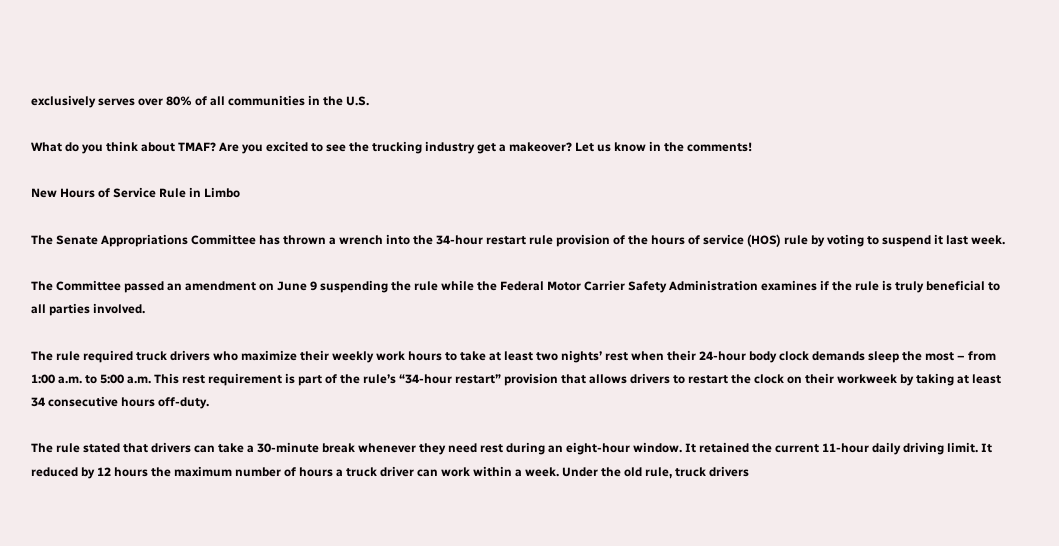exclusively serves over 80% of all communities in the U.S.

What do you think about TMAF? Are you excited to see the trucking industry get a makeover? Let us know in the comments!

New Hours of Service Rule in Limbo

The Senate Appropriations Committee has thrown a wrench into the 34-hour restart rule provision of the hours of service (HOS) rule by voting to suspend it last week.

The Committee passed an amendment on June 9 suspending the rule while the Federal Motor Carrier Safety Administration examines if the rule is truly beneficial to all parties involved.

The rule required truck drivers who maximize their weekly work hours to take at least two nights’ rest when their 24-hour body clock demands sleep the most – from 1:00 a.m. to 5:00 a.m. This rest requirement is part of the rule’s “34-hour restart” provision that allows drivers to restart the clock on their workweek by taking at least 34 consecutive hours off-duty.

The rule stated that drivers can take a 30-minute break whenever they need rest during an eight-hour window. It retained the current 11-hour daily driving limit. It reduced by 12 hours the maximum number of hours a truck driver can work within a week. Under the old rule, truck drivers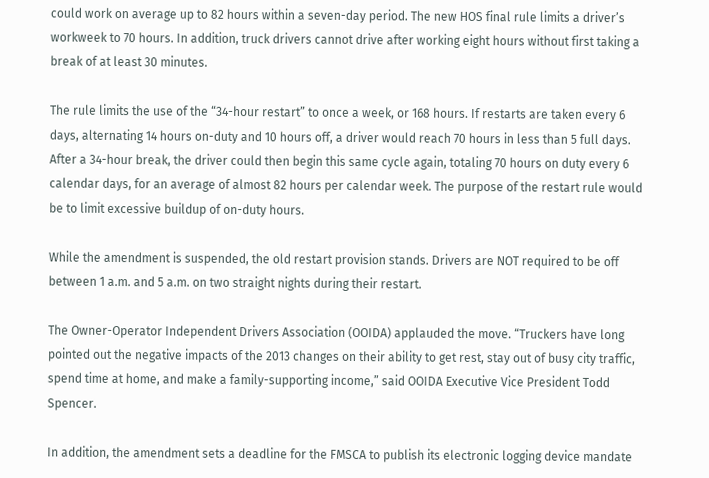could work on average up to 82 hours within a seven-day period. The new HOS final rule limits a driver’s workweek to 70 hours. In addition, truck drivers cannot drive after working eight hours without first taking a break of at least 30 minutes.

The rule limits the use of the “34-hour restart” to once a week, or 168 hours. If restarts are taken every 6 days, alternating 14 hours on-duty and 10 hours off, a driver would reach 70 hours in less than 5 full days. After a 34-hour break, the driver could then begin this same cycle again, totaling 70 hours on duty every 6 calendar days, for an average of almost 82 hours per calendar week. The purpose of the restart rule would be to limit excessive buildup of on-duty hours.

While the amendment is suspended, the old restart provision stands. Drivers are NOT required to be off between 1 a.m. and 5 a.m. on two straight nights during their restart.

The Owner-Operator Independent Drivers Association (OOIDA) applauded the move. “Truckers have long pointed out the negative impacts of the 2013 changes on their ability to get rest, stay out of busy city traffic, spend time at home, and make a family-supporting income,” said OOIDA Executive Vice President Todd Spencer.

In addition, the amendment sets a deadline for the FMSCA to publish its electronic logging device mandate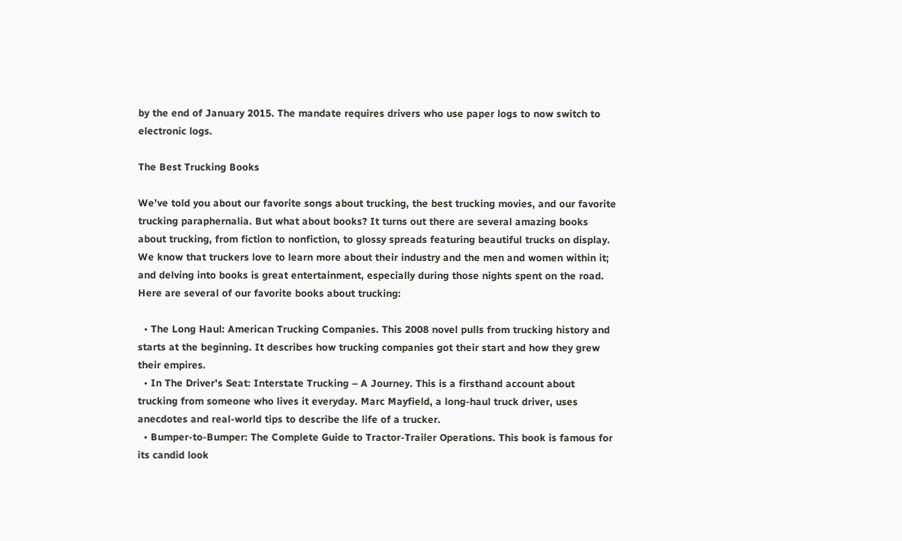by the end of January 2015. The mandate requires drivers who use paper logs to now switch to electronic logs.

The Best Trucking Books

We’ve told you about our favorite songs about trucking, the best trucking movies, and our favorite trucking paraphernalia. But what about books? It turns out there are several amazing books about trucking, from fiction to nonfiction, to glossy spreads featuring beautiful trucks on display. We know that truckers love to learn more about their industry and the men and women within it; and delving into books is great entertainment, especially during those nights spent on the road. Here are several of our favorite books about trucking:

  • The Long Haul: American Trucking Companies. This 2008 novel pulls from trucking history and starts at the beginning. It describes how trucking companies got their start and how they grew their empires.
  • In The Driver’s Seat: Interstate Trucking – A Journey. This is a firsthand account about trucking from someone who lives it everyday. Marc Mayfield, a long-haul truck driver, uses anecdotes and real-world tips to describe the life of a trucker.
  • Bumper-to-Bumper: The Complete Guide to Tractor-Trailer Operations. This book is famous for its candid look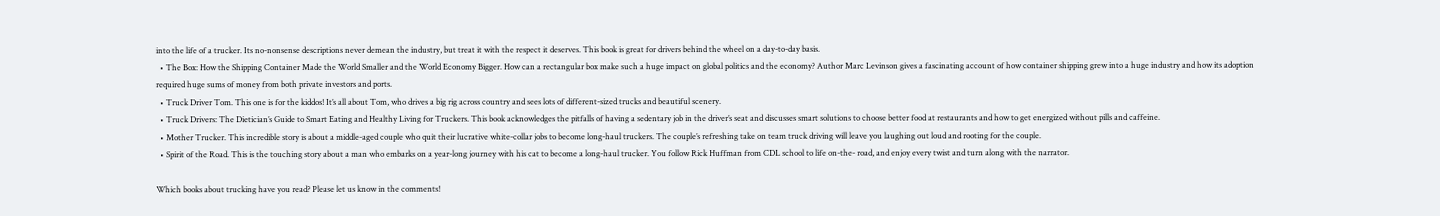into the life of a trucker. Its no-nonsense descriptions never demean the industry, but treat it with the respect it deserves. This book is great for drivers behind the wheel on a day-to-day basis.
  • The Box: How the Shipping Container Made the World Smaller and the World Economy Bigger. How can a rectangular box make such a huge impact on global politics and the economy? Author Marc Levinson gives a fascinating account of how container shipping grew into a huge industry and how its adoption required huge sums of money from both private investors and ports.
  • Truck Driver Tom. This one is for the kiddos! It’s all about Tom, who drives a big rig across country and sees lots of different-sized trucks and beautiful scenery.
  • Truck Drivers: The Dietician’s Guide to Smart Eating and Healthy Living for Truckers. This book acknowledges the pitfalls of having a sedentary job in the driver’s seat and discusses smart solutions to choose better food at restaurants and how to get energized without pills and caffeine.
  • Mother Trucker. This incredible story is about a middle-aged couple who quit their lucrative white-collar jobs to become long-haul truckers. The couple’s refreshing take on team truck driving will leave you laughing out loud and rooting for the couple.
  • Spirit of the Road. This is the touching story about a man who embarks on a year-long journey with his cat to become a long-haul trucker. You follow Rick Huffman from CDL school to life on-the- road, and enjoy every twist and turn along with the narrator.

Which books about trucking have you read? Please let us know in the comments!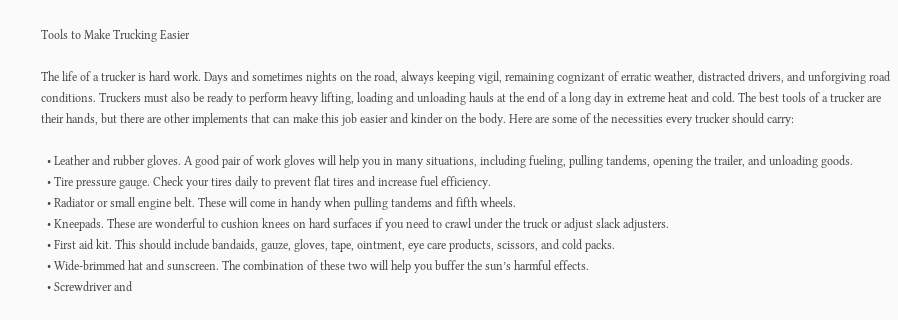Tools to Make Trucking Easier

The life of a trucker is hard work. Days and sometimes nights on the road, always keeping vigil, remaining cognizant of erratic weather, distracted drivers, and unforgiving road conditions. Truckers must also be ready to perform heavy lifting, loading and unloading hauls at the end of a long day in extreme heat and cold. The best tools of a trucker are their hands, but there are other implements that can make this job easier and kinder on the body. Here are some of the necessities every trucker should carry:

  • Leather and rubber gloves. A good pair of work gloves will help you in many situations, including fueling, pulling tandems, opening the trailer, and unloading goods.
  • Tire pressure gauge. Check your tires daily to prevent flat tires and increase fuel efficiency.
  • Radiator or small engine belt. These will come in handy when pulling tandems and fifth wheels.
  • Kneepads. These are wonderful to cushion knees on hard surfaces if you need to crawl under the truck or adjust slack adjusters.
  • First aid kit. This should include bandaids, gauze, gloves, tape, ointment, eye care products, scissors, and cold packs.
  • Wide-brimmed hat and sunscreen. The combination of these two will help you buffer the sun’s harmful effects.
  • Screwdriver and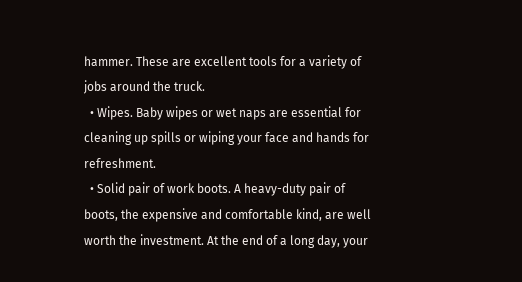hammer. These are excellent tools for a variety of jobs around the truck.
  • Wipes. Baby wipes or wet naps are essential for cleaning up spills or wiping your face and hands for refreshment.
  • Solid pair of work boots. A heavy-duty pair of boots, the expensive and comfortable kind, are well worth the investment. At the end of a long day, your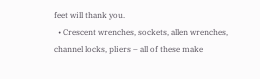feet will thank you.
  • Crescent wrenches, sockets, allen wrenches, channel locks, pliers – all of these make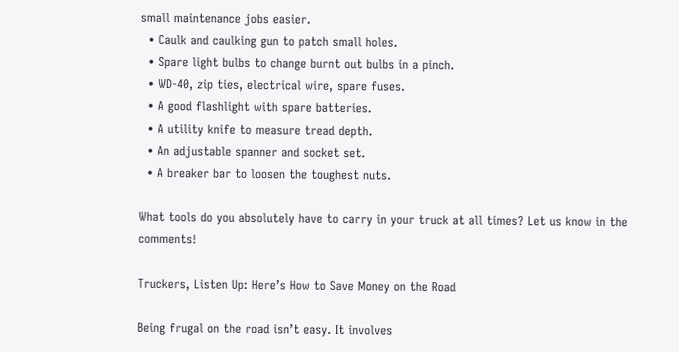small maintenance jobs easier.
  • Caulk and caulking gun to patch small holes.
  • Spare light bulbs to change burnt out bulbs in a pinch.
  • WD-40, zip ties, electrical wire, spare fuses.
  • A good flashlight with spare batteries.
  • A utility knife to measure tread depth.
  • An adjustable spanner and socket set.
  • A breaker bar to loosen the toughest nuts.

What tools do you absolutely have to carry in your truck at all times? Let us know in the comments!

Truckers, Listen Up: Here’s How to Save Money on the Road

Being frugal on the road isn’t easy. It involves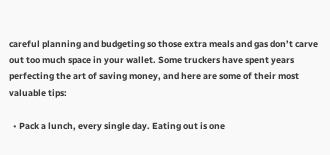careful planning and budgeting so those extra meals and gas don’t carve out too much space in your wallet. Some truckers have spent years perfecting the art of saving money, and here are some of their most valuable tips:

  • Pack a lunch, every single day. Eating out is one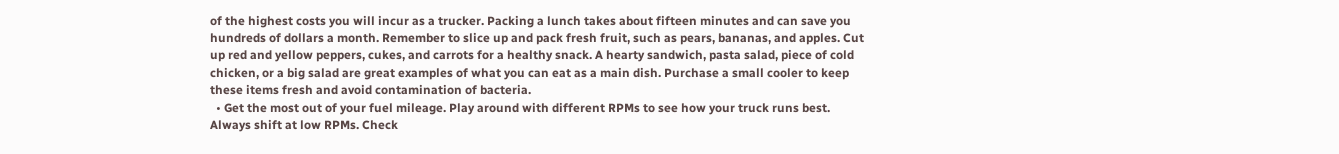of the highest costs you will incur as a trucker. Packing a lunch takes about fifteen minutes and can save you hundreds of dollars a month. Remember to slice up and pack fresh fruit, such as pears, bananas, and apples. Cut up red and yellow peppers, cukes, and carrots for a healthy snack. A hearty sandwich, pasta salad, piece of cold chicken, or a big salad are great examples of what you can eat as a main dish. Purchase a small cooler to keep these items fresh and avoid contamination of bacteria.
  • Get the most out of your fuel mileage. Play around with different RPMs to see how your truck runs best. Always shift at low RPMs. Check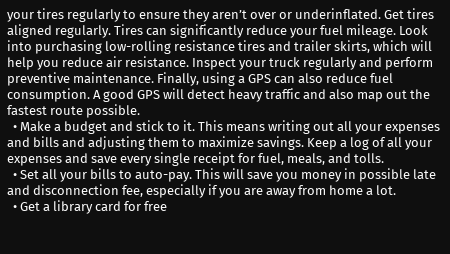your tires regularly to ensure they aren’t over or underinflated. Get tires aligned regularly. Tires can significantly reduce your fuel mileage. Look into purchasing low-rolling resistance tires and trailer skirts, which will help you reduce air resistance. Inspect your truck regularly and perform preventive maintenance. Finally, using a GPS can also reduce fuel consumption. A good GPS will detect heavy traffic and also map out the fastest route possible.
  • Make a budget and stick to it. This means writing out all your expenses and bills and adjusting them to maximize savings. Keep a log of all your expenses and save every single receipt for fuel, meals, and tolls.
  • Set all your bills to auto-pay. This will save you money in possible late and disconnection fee, especially if you are away from home a lot.
  • Get a library card for free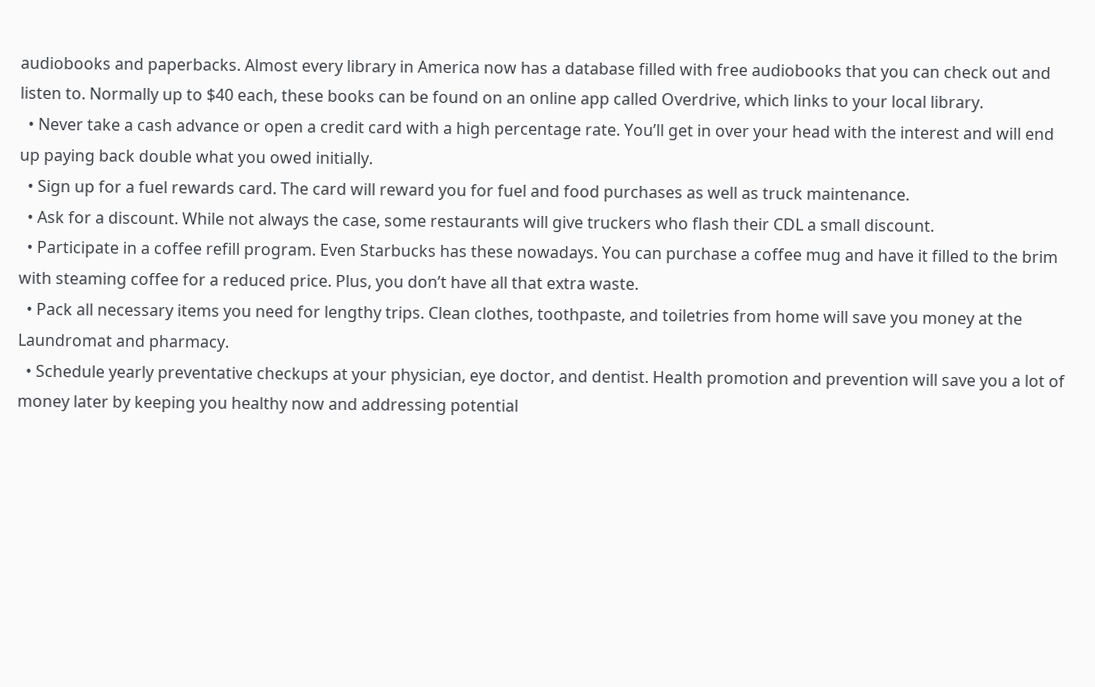audiobooks and paperbacks. Almost every library in America now has a database filled with free audiobooks that you can check out and listen to. Normally up to $40 each, these books can be found on an online app called Overdrive, which links to your local library.
  • Never take a cash advance or open a credit card with a high percentage rate. You’ll get in over your head with the interest and will end up paying back double what you owed initially.
  • Sign up for a fuel rewards card. The card will reward you for fuel and food purchases as well as truck maintenance.
  • Ask for a discount. While not always the case, some restaurants will give truckers who flash their CDL a small discount.
  • Participate in a coffee refill program. Even Starbucks has these nowadays. You can purchase a coffee mug and have it filled to the brim with steaming coffee for a reduced price. Plus, you don’t have all that extra waste.
  • Pack all necessary items you need for lengthy trips. Clean clothes, toothpaste, and toiletries from home will save you money at the Laundromat and pharmacy.
  • Schedule yearly preventative checkups at your physician, eye doctor, and dentist. Health promotion and prevention will save you a lot of money later by keeping you healthy now and addressing potential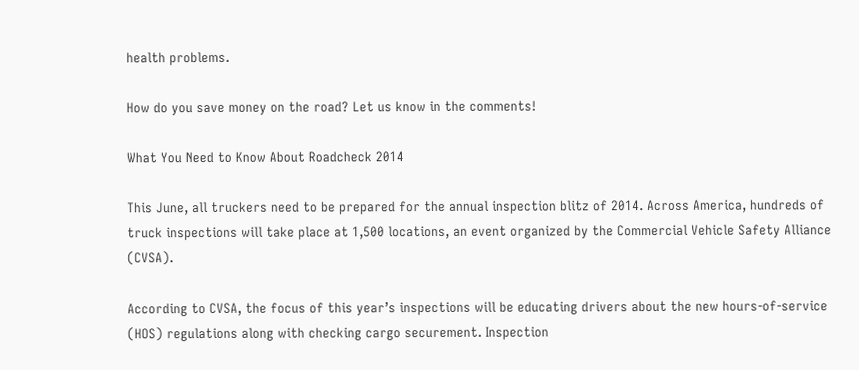health problems.

How do you save money on the road? Let us know in the comments!

What You Need to Know About Roadcheck 2014

This June, all truckers need to be prepared for the annual inspection blitz of 2014. Across America, hundreds of truck inspections will take place at 1,500 locations, an event organized by the Commercial Vehicle Safety Alliance (CVSA).

According to CVSA, the focus of this year’s inspections will be educating drivers about the new hours-of-service (HOS) regulations along with checking cargo securement. Inspection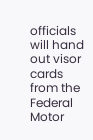officials will hand out visor cards from the Federal Motor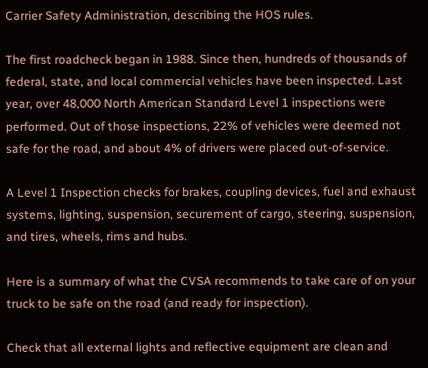Carrier Safety Administration, describing the HOS rules.

The first roadcheck began in 1988. Since then, hundreds of thousands of federal, state, and local commercial vehicles have been inspected. Last year, over 48,000 North American Standard Level 1 inspections were performed. Out of those inspections, 22% of vehicles were deemed not safe for the road, and about 4% of drivers were placed out-of-service.

A Level 1 Inspection checks for brakes, coupling devices, fuel and exhaust systems, lighting, suspension, securement of cargo, steering, suspension, and tires, wheels, rims and hubs.

Here is a summary of what the CVSA recommends to take care of on your truck to be safe on the road (and ready for inspection).

Check that all external lights and reflective equipment are clean and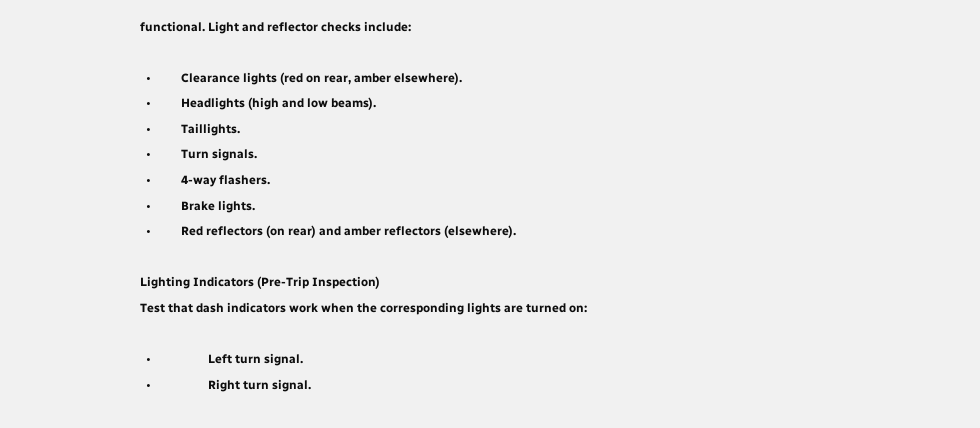functional. Light and reflector checks include:

  •          Clearance lights (red on rear, amber elsewhere).
  •          Headlights (high and low beams).
  •          Taillights.
  •          Turn signals.
  •          4-way flashers.
  •          Brake lights.
  •          Red reflectors (on rear) and amber reflectors (elsewhere).

Lighting Indicators (Pre-Trip Inspection)
Test that dash indicators work when the corresponding lights are turned on:

  •                   Left turn signal.
  •                   Right turn signal.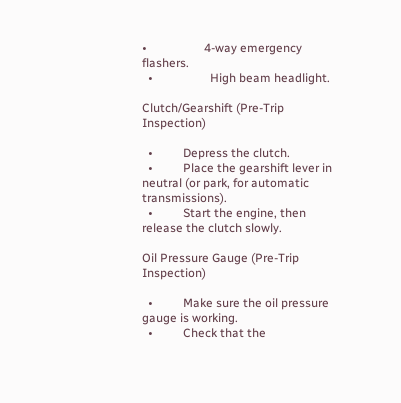•                   4-way emergency flashers.
  •                   High beam headlight.

Clutch/Gearshift (Pre-Trip Inspection)

  •          Depress the clutch.
  •          Place the gearshift lever in neutral (or park, for automatic transmissions).
  •          Start the engine, then release the clutch slowly.

Oil Pressure Gauge (Pre-Trip Inspection)

  •          Make sure the oil pressure gauge is working.
  •          Check that the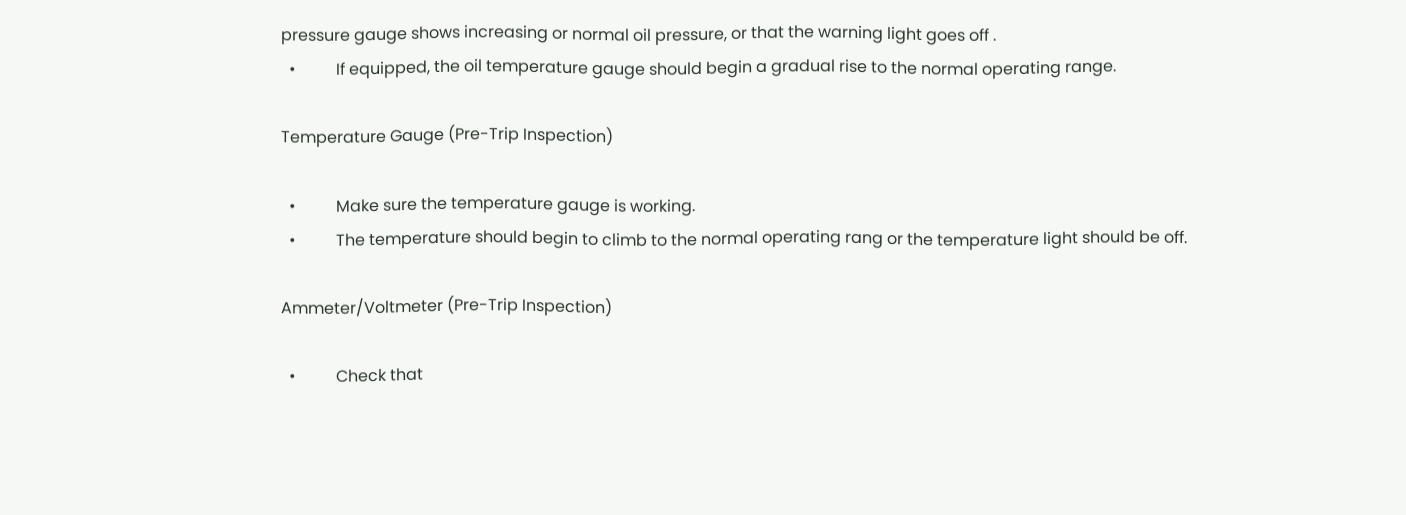pressure gauge shows increasing or normal oil pressure, or that the warning light goes off .
  •          If equipped, the oil temperature gauge should begin a gradual rise to the normal operating range.

Temperature Gauge (Pre-Trip Inspection)

  •          Make sure the temperature gauge is working.
  •          The temperature should begin to climb to the normal operating rang or the temperature light should be off.

Ammeter/Voltmeter (Pre-Trip Inspection)

  •          Check that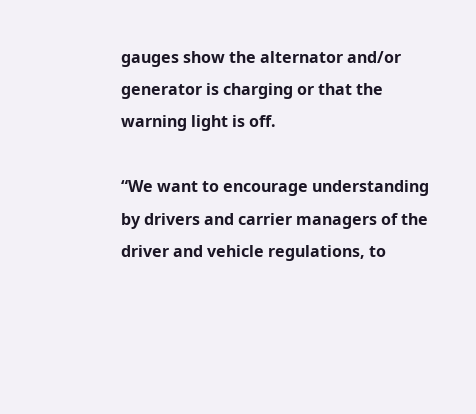gauges show the alternator and/or generator is charging or that the warning light is off.

“We want to encourage understanding by drivers and carrier managers of the driver and vehicle regulations, to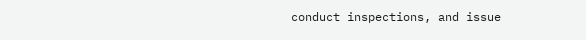conduct inspections, and issue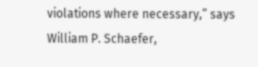violations where necessary,” says William P. Schaefer,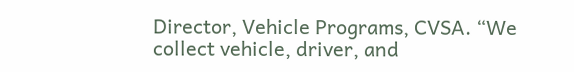Director, Vehicle Programs, CVSA. “We collect vehicle, driver, and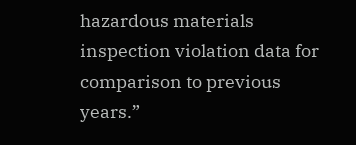hazardous materials inspection violation data for comparison to previous years.”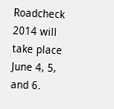Roadcheck 2014 will take place June 4, 5, and 6.